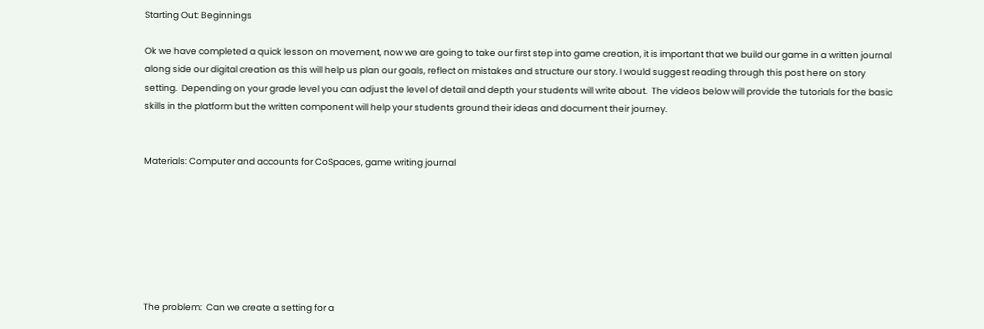Starting Out: Beginnings

Ok we have completed a quick lesson on movement, now we are going to take our first step into game creation, it is important that we build our game in a written journal along side our digital creation as this will help us plan our goals, reflect on mistakes and structure our story. I would suggest reading through this post here on story setting.  Depending on your grade level you can adjust the level of detail and depth your students will write about.  The videos below will provide the tutorials for the basic skills in the platform but the written component will help your students ground their ideas and document their journey.


Materials: Computer and accounts for CoSpaces, game writing journal







The problem:  Can we create a setting for a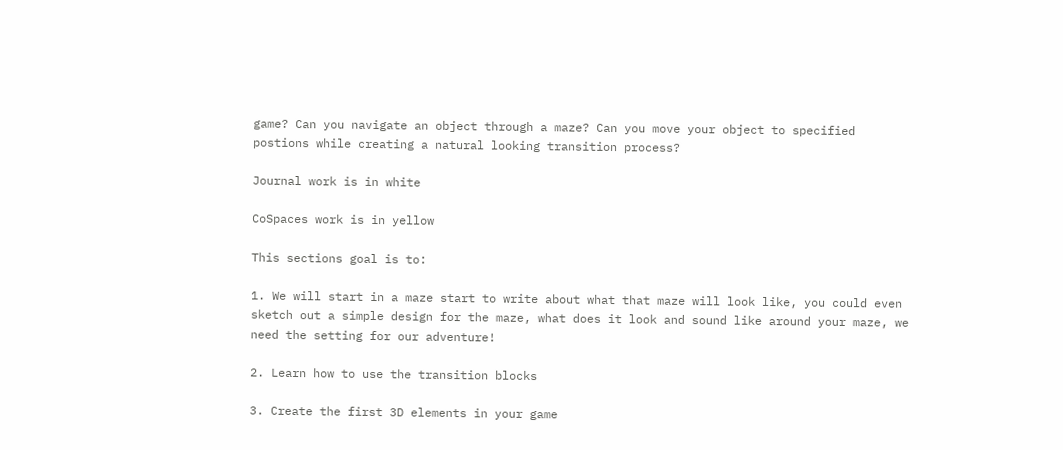game? Can you navigate an object through a maze? Can you move your object to specified postions while creating a natural looking transition process?

Journal work is in white

CoSpaces work is in yellow

This sections goal is to:

1. We will start in a maze start to write about what that maze will look like, you could even sketch out a simple design for the maze, what does it look and sound like around your maze, we need the setting for our adventure!

2. Learn how to use the transition blocks

3. Create the first 3D elements in your game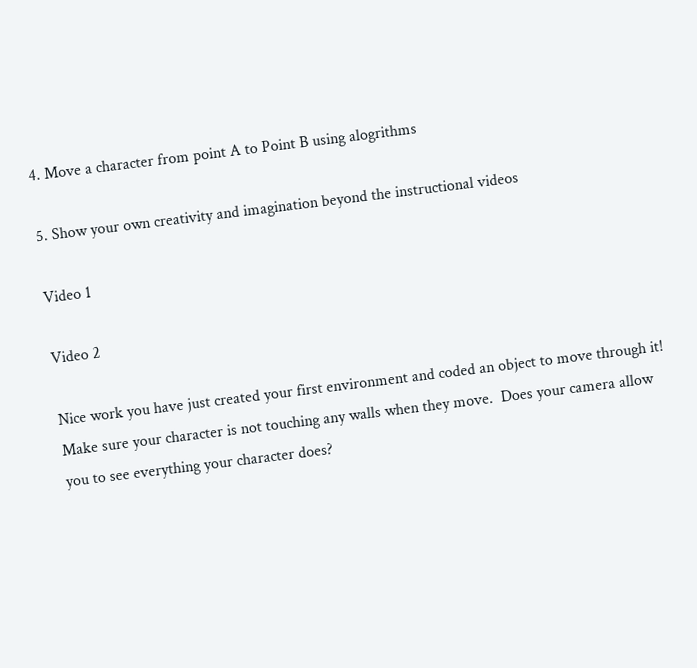4. Move a character from point A to Point B using alogrithms

5. Show your own creativity and imagination beyond the instructional videos

Video 1

Video 2

Nice work you have just created your first environment and coded an object to move through it! Make sure your character is not touching any walls when they move.  Does your camera allow you to see everything your character does?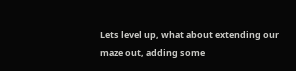Lets level up, what about extending our maze out, adding some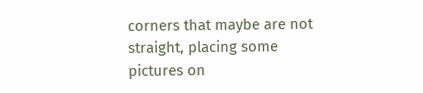corners that maybe are not straight, placing some pictures on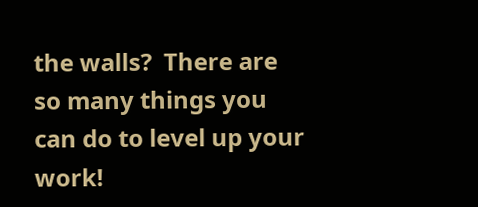the walls?  There are so many things you can do to level up your work!